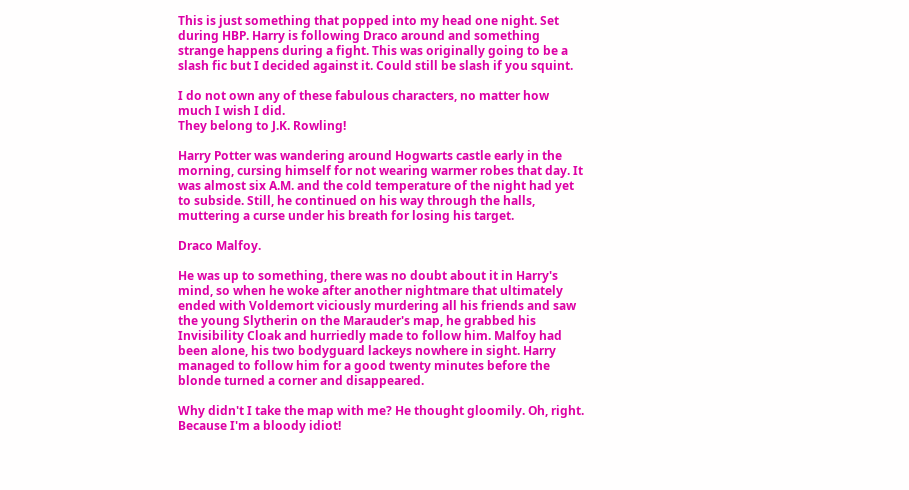This is just something that popped into my head one night. Set during HBP. Harry is following Draco around and something strange happens during a fight. This was originally going to be a slash fic but I decided against it. Could still be slash if you squint.

I do not own any of these fabulous characters, no matter how much I wish I did.
They belong to J.K. Rowling!

Harry Potter was wandering around Hogwarts castle early in the morning, cursing himself for not wearing warmer robes that day. It was almost six A.M. and the cold temperature of the night had yet to subside. Still, he continued on his way through the halls, muttering a curse under his breath for losing his target.

Draco Malfoy.

He was up to something, there was no doubt about it in Harry's mind, so when he woke after another nightmare that ultimately ended with Voldemort viciously murdering all his friends and saw the young Slytherin on the Marauder's map, he grabbed his Invisibility Cloak and hurriedly made to follow him. Malfoy had been alone, his two bodyguard lackeys nowhere in sight. Harry managed to follow him for a good twenty minutes before the blonde turned a corner and disappeared.

Why didn't I take the map with me? He thought gloomily. Oh, right. Because I'm a bloody idiot!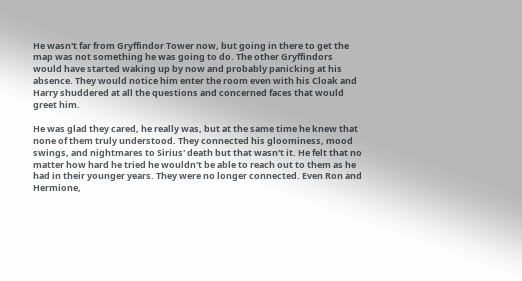He wasn't far from Gryffindor Tower now, but going in there to get the map was not something he was going to do. The other Gryffindors would have started waking up by now and probably panicking at his absence. They would notice him enter the room even with his Cloak and Harry shuddered at all the questions and concerned faces that would greet him.

He was glad they cared, he really was, but at the same time he knew that none of them truly understood. They connected his gloominess, mood swings, and nightmares to Sirius' death but that wasn't it. He felt that no matter how hard he tried he wouldn't be able to reach out to them as he had in their younger years. They were no longer connected. Even Ron and Hermione,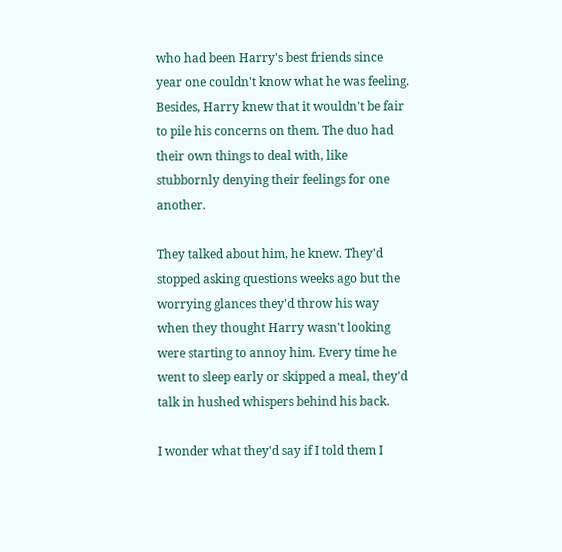who had been Harry's best friends since year one couldn't know what he was feeling. Besides, Harry knew that it wouldn't be fair to pile his concerns on them. The duo had their own things to deal with, like stubbornly denying their feelings for one another.

They talked about him, he knew. They'd stopped asking questions weeks ago but the worrying glances they'd throw his way when they thought Harry wasn't looking were starting to annoy him. Every time he went to sleep early or skipped a meal, they'd talk in hushed whispers behind his back.

I wonder what they'd say if I told them I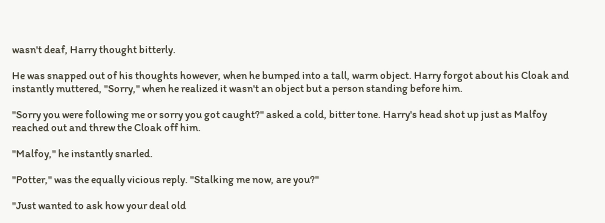wasn't deaf, Harry thought bitterly.

He was snapped out of his thoughts however, when he bumped into a tall, warm object. Harry forgot about his Cloak and instantly muttered, "Sorry," when he realized it wasn't an object but a person standing before him.

"Sorry you were following me or sorry you got caught?" asked a cold, bitter tone. Harry's head shot up just as Malfoy reached out and threw the Cloak off him.

"Malfoy," he instantly snarled.

"Potter," was the equally vicious reply. "Stalking me now, are you?"

"Just wanted to ask how your deal old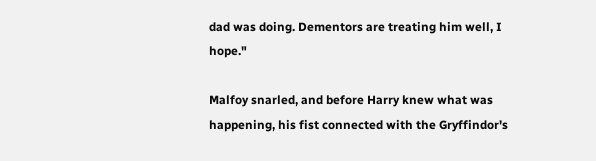dad was doing. Dementors are treating him well, I hope."

Malfoy snarled, and before Harry knew what was happening, his fist connected with the Gryffindor's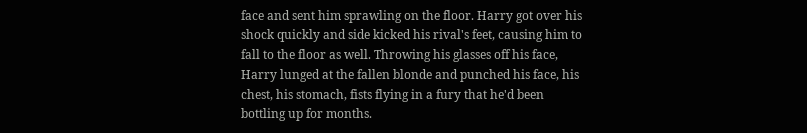face and sent him sprawling on the floor. Harry got over his shock quickly and side kicked his rival's feet, causing him to fall to the floor as well. Throwing his glasses off his face, Harry lunged at the fallen blonde and punched his face, his chest, his stomach, fists flying in a fury that he'd been bottling up for months.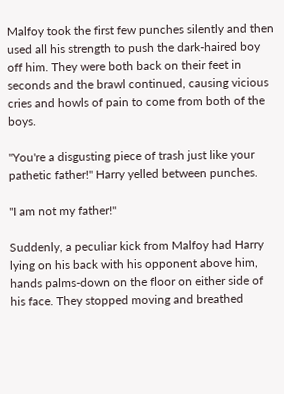Malfoy took the first few punches silently and then used all his strength to push the dark-haired boy off him. They were both back on their feet in seconds and the brawl continued, causing vicious cries and howls of pain to come from both of the boys.

"You're a disgusting piece of trash just like your pathetic father!" Harry yelled between punches.

"I am not my father!"

Suddenly, a peculiar kick from Malfoy had Harry lying on his back with his opponent above him, hands palms-down on the floor on either side of his face. They stopped moving and breathed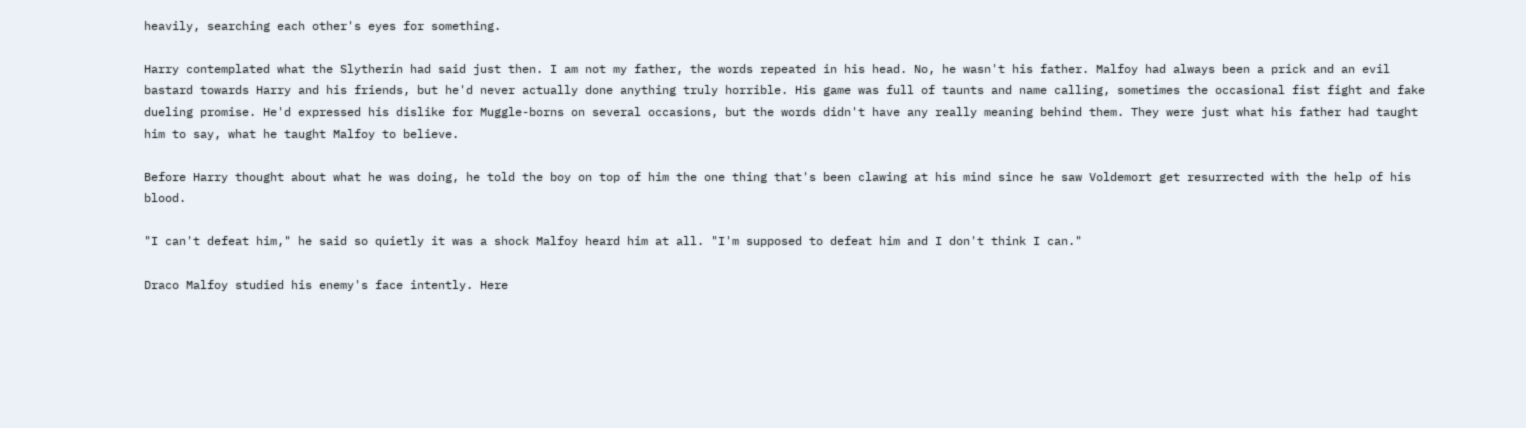heavily, searching each other's eyes for something.

Harry contemplated what the Slytherin had said just then. I am not my father, the words repeated in his head. No, he wasn't his father. Malfoy had always been a prick and an evil bastard towards Harry and his friends, but he'd never actually done anything truly horrible. His game was full of taunts and name calling, sometimes the occasional fist fight and fake dueling promise. He'd expressed his dislike for Muggle-borns on several occasions, but the words didn't have any really meaning behind them. They were just what his father had taught him to say, what he taught Malfoy to believe.

Before Harry thought about what he was doing, he told the boy on top of him the one thing that's been clawing at his mind since he saw Voldemort get resurrected with the help of his blood.

"I can't defeat him," he said so quietly it was a shock Malfoy heard him at all. "I'm supposed to defeat him and I don't think I can."

Draco Malfoy studied his enemy's face intently. Here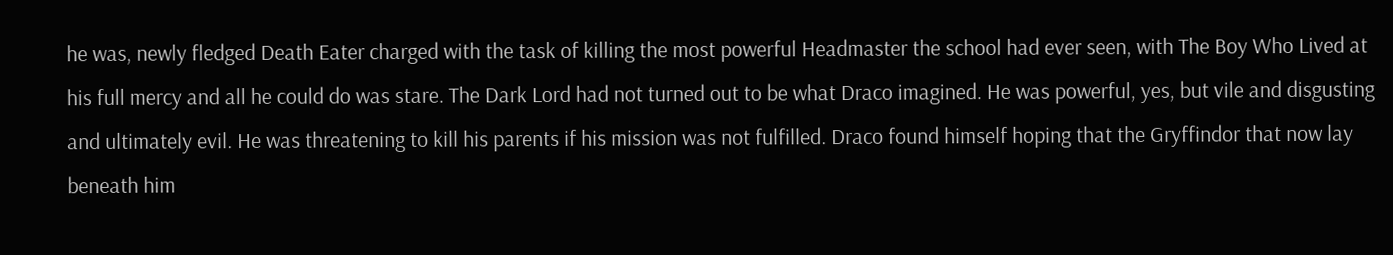he was, newly fledged Death Eater charged with the task of killing the most powerful Headmaster the school had ever seen, with The Boy Who Lived at his full mercy and all he could do was stare. The Dark Lord had not turned out to be what Draco imagined. He was powerful, yes, but vile and disgusting and ultimately evil. He was threatening to kill his parents if his mission was not fulfilled. Draco found himself hoping that the Gryffindor that now lay beneath him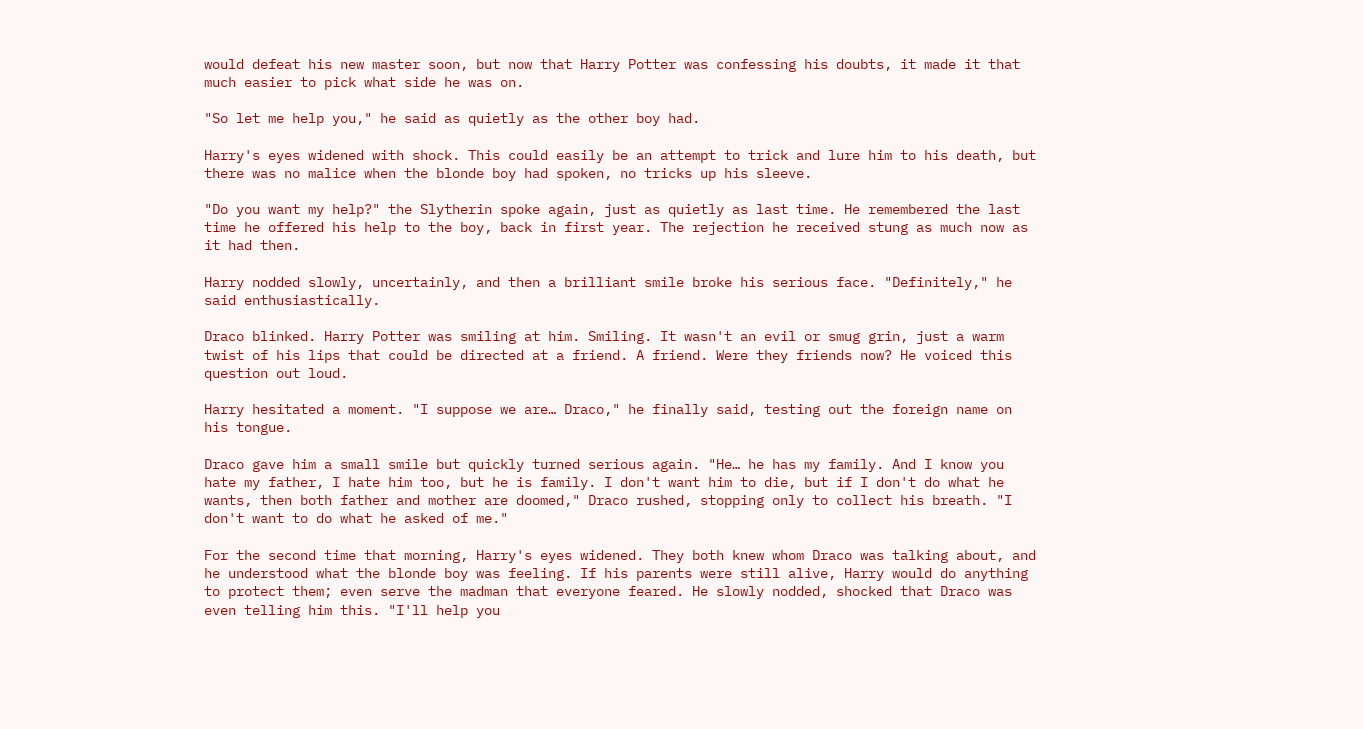would defeat his new master soon, but now that Harry Potter was confessing his doubts, it made it that much easier to pick what side he was on.

"So let me help you," he said as quietly as the other boy had.

Harry's eyes widened with shock. This could easily be an attempt to trick and lure him to his death, but there was no malice when the blonde boy had spoken, no tricks up his sleeve.

"Do you want my help?" the Slytherin spoke again, just as quietly as last time. He remembered the last time he offered his help to the boy, back in first year. The rejection he received stung as much now as it had then.

Harry nodded slowly, uncertainly, and then a brilliant smile broke his serious face. "Definitely," he said enthusiastically.

Draco blinked. Harry Potter was smiling at him. Smiling. It wasn't an evil or smug grin, just a warm twist of his lips that could be directed at a friend. A friend. Were they friends now? He voiced this question out loud.

Harry hesitated a moment. "I suppose we are… Draco," he finally said, testing out the foreign name on his tongue.

Draco gave him a small smile but quickly turned serious again. "He… he has my family. And I know you hate my father, I hate him too, but he is family. I don't want him to die, but if I don't do what he wants, then both father and mother are doomed," Draco rushed, stopping only to collect his breath. "I don't want to do what he asked of me."

For the second time that morning, Harry's eyes widened. They both knew whom Draco was talking about, and he understood what the blonde boy was feeling. If his parents were still alive, Harry would do anything to protect them; even serve the madman that everyone feared. He slowly nodded, shocked that Draco was even telling him this. "I'll help you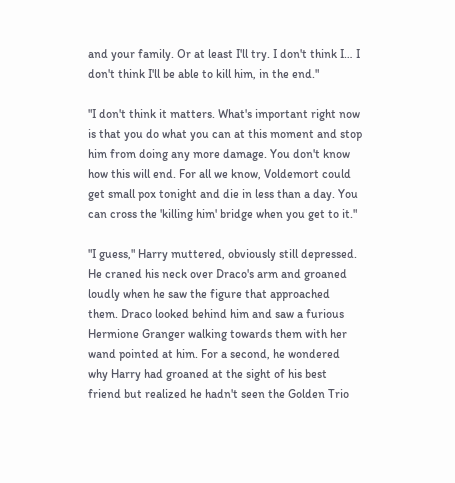and your family. Or at least I'll try. I don't think I… I don't think I'll be able to kill him, in the end."

"I don't think it matters. What's important right now is that you do what you can at this moment and stop him from doing any more damage. You don't know how this will end. For all we know, Voldemort could get small pox tonight and die in less than a day. You can cross the 'killing him' bridge when you get to it."

"I guess," Harry muttered, obviously still depressed. He craned his neck over Draco's arm and groaned loudly when he saw the figure that approached them. Draco looked behind him and saw a furious Hermione Granger walking towards them with her wand pointed at him. For a second, he wondered why Harry had groaned at the sight of his best friend but realized he hadn't seen the Golden Trio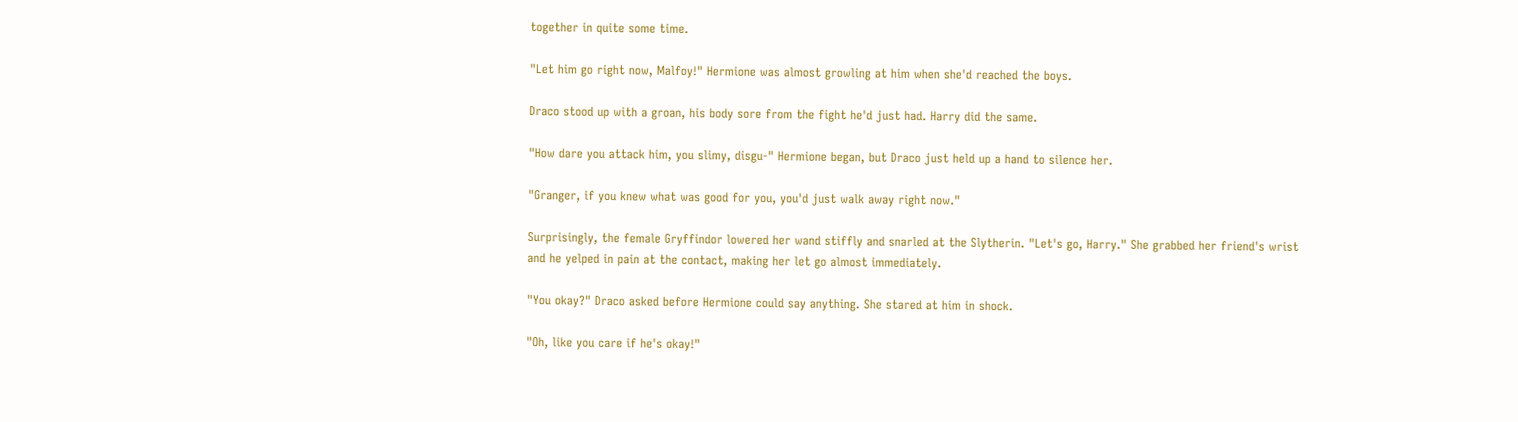together in quite some time.

"Let him go right now, Malfoy!" Hermione was almost growling at him when she'd reached the boys.

Draco stood up with a groan, his body sore from the fight he'd just had. Harry did the same.

"How dare you attack him, you slimy, disgu-" Hermione began, but Draco just held up a hand to silence her.

"Granger, if you knew what was good for you, you'd just walk away right now."

Surprisingly, the female Gryffindor lowered her wand stiffly and snarled at the Slytherin. "Let's go, Harry." She grabbed her friend's wrist and he yelped in pain at the contact, making her let go almost immediately.

"You okay?" Draco asked before Hermione could say anything. She stared at him in shock.

"Oh, like you care if he's okay!"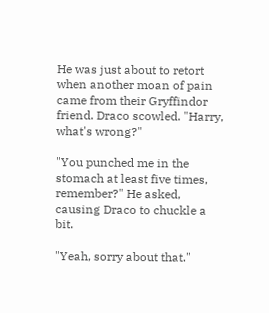He was just about to retort when another moan of pain came from their Gryffindor friend. Draco scowled. "Harry, what's wrong?"

"You punched me in the stomach at least five times, remember?" He asked, causing Draco to chuckle a bit.

"Yeah, sorry about that."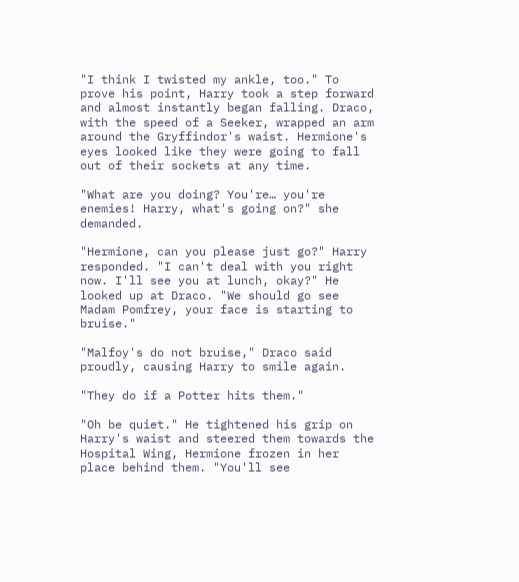"I think I twisted my ankle, too." To prove his point, Harry took a step forward and almost instantly began falling. Draco, with the speed of a Seeker, wrapped an arm around the Gryffindor's waist. Hermione's eyes looked like they were going to fall out of their sockets at any time.

"What are you doing? You're… you're enemies! Harry, what's going on?" she demanded.

"Hermione, can you please just go?" Harry responded. "I can't deal with you right now. I'll see you at lunch, okay?" He looked up at Draco. "We should go see Madam Pomfrey, your face is starting to bruise."

"Malfoy's do not bruise," Draco said proudly, causing Harry to smile again.

"They do if a Potter hits them."

"Oh be quiet." He tightened his grip on Harry's waist and steered them towards the Hospital Wing, Hermione frozen in her place behind them. "You'll see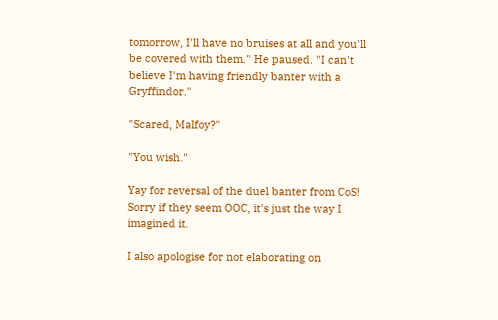tomorrow, I'll have no bruises at all and you'll be covered with them." He paused. "I can't believe I'm having friendly banter with a Gryffindor."

"Scared, Malfoy?"

"You wish."

Yay for reversal of the duel banter from CoS! Sorry if they seem OOC, it's just the way I imagined it.

I also apologise for not elaborating on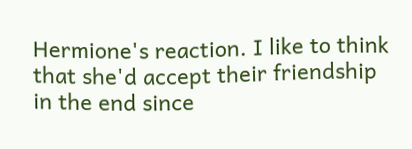Hermione's reaction. I like to think that she'd accept their friendship in the end since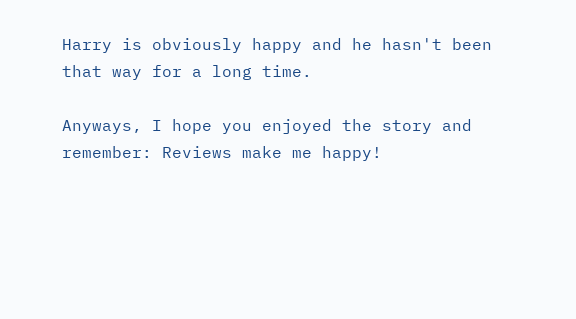Harry is obviously happy and he hasn't been that way for a long time.

Anyways, I hope you enjoyed the story and remember: Reviews make me happy!